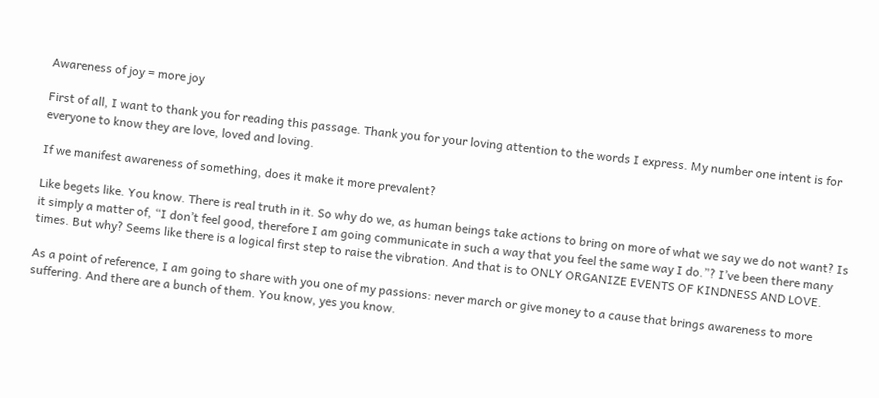Awareness of joy = more joy

First of all, I want to thank you for reading this passage. Thank you for your loving attention to the words I express. My number one intent is for everyone to know they are love, loved and loving.

If we manifest awareness of something, does it make it more prevalent?

Like begets like. You know. There is real truth in it. So why do we, as human beings take actions to bring on more of what we say we do not want? Is it simply a matter of, “I don’t feel good, therefore I am going communicate in such a way that you feel the same way I do.”? I’ve been there many times. But why? Seems like there is a logical first step to raise the vibration. And that is to ONLY ORGANIZE EVENTS OF KINDNESS AND LOVE.

As a point of reference, I am going to share with you one of my passions: never march or give money to a cause that brings awareness to more suffering. And there are a bunch of them. You know, yes you know.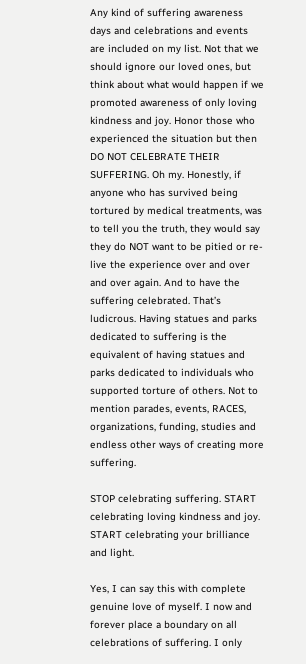Any kind of suffering awareness days and celebrations and events are included on my list. Not that we should ignore our loved ones, but think about what would happen if we promoted awareness of only loving kindness and joy. Honor those who experienced the situation but then DO NOT CELEBRATE THEIR SUFFERING. Oh my. Honestly, if anyone who has survived being tortured by medical treatments, was to tell you the truth, they would say they do NOT want to be pitied or re-live the experience over and over and over again. And to have the suffering celebrated. That’s ludicrous. Having statues and parks dedicated to suffering is the equivalent of having statues and parks dedicated to individuals who supported torture of others. Not to mention parades, events, RACES, organizations, funding, studies and endless other ways of creating more suffering.

STOP celebrating suffering. START celebrating loving kindness and joy. START celebrating your brilliance and light.

Yes, I can say this with complete genuine love of myself. I now and forever place a boundary on all celebrations of suffering. I only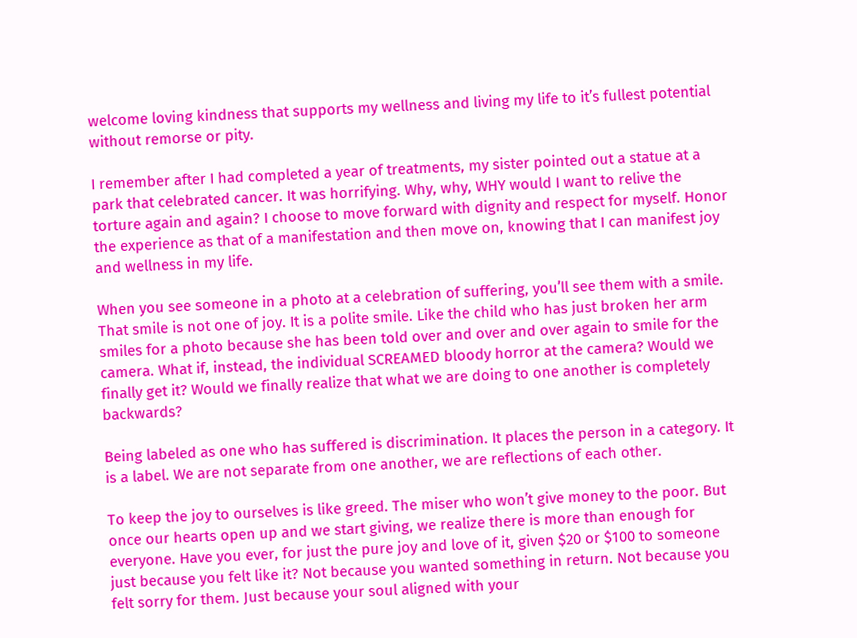welcome loving kindness that supports my wellness and living my life to it’s fullest potential without remorse or pity.

I remember after I had completed a year of treatments, my sister pointed out a statue at a park that celebrated cancer. It was horrifying. Why, why, WHY would I want to relive the torture again and again? I choose to move forward with dignity and respect for myself. Honor the experience as that of a manifestation and then move on, knowing that I can manifest joy and wellness in my life.

When you see someone in a photo at a celebration of suffering, you’ll see them with a smile. That smile is not one of joy. It is a polite smile. Like the child who has just broken her arm smiles for a photo because she has been told over and over and over again to smile for the camera. What if, instead, the individual SCREAMED bloody horror at the camera? Would we finally get it? Would we finally realize that what we are doing to one another is completely backwards?

Being labeled as one who has suffered is discrimination. It places the person in a category. It is a label. We are not separate from one another, we are reflections of each other.

To keep the joy to ourselves is like greed. The miser who won’t give money to the poor. But once our hearts open up and we start giving, we realize there is more than enough for everyone. Have you ever, for just the pure joy and love of it, given $20 or $100 to someone just because you felt like it? Not because you wanted something in return. Not because you felt sorry for them. Just because your soul aligned with your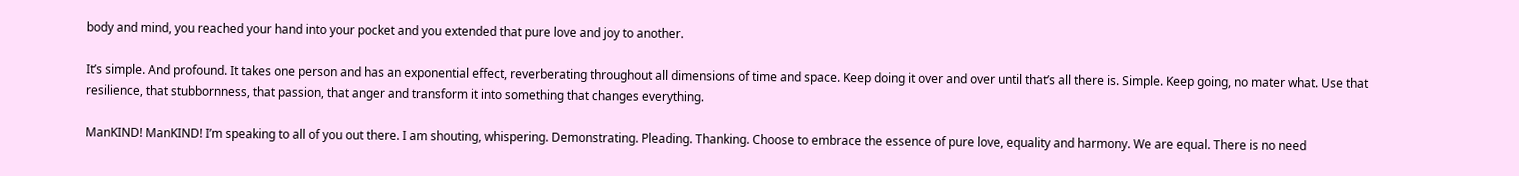body and mind, you reached your hand into your pocket and you extended that pure love and joy to another.

It’s simple. And profound. It takes one person and has an exponential effect, reverberating throughout all dimensions of time and space. Keep doing it over and over until that’s all there is. Simple. Keep going, no mater what. Use that resilience, that stubbornness, that passion, that anger and transform it into something that changes everything.

ManKIND! ManKIND! I’m speaking to all of you out there. I am shouting, whispering. Demonstrating. Pleading. Thanking. Choose to embrace the essence of pure love, equality and harmony. We are equal. There is no need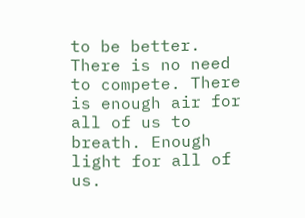to be better. There is no need to compete. There is enough air for all of us to breath. Enough light for all of us.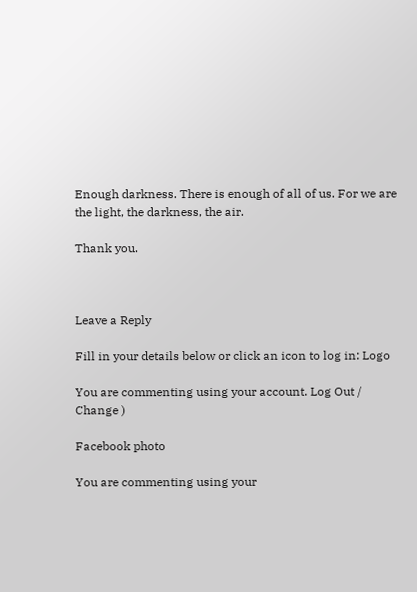Enough darkness. There is enough of all of us. For we are the light, the darkness, the air.

Thank you.



Leave a Reply

Fill in your details below or click an icon to log in: Logo

You are commenting using your account. Log Out /  Change )

Facebook photo

You are commenting using your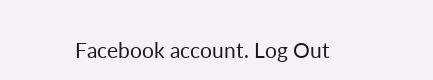Facebook account. Log Out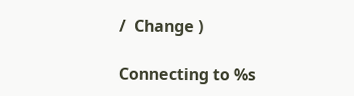/  Change )

Connecting to %s